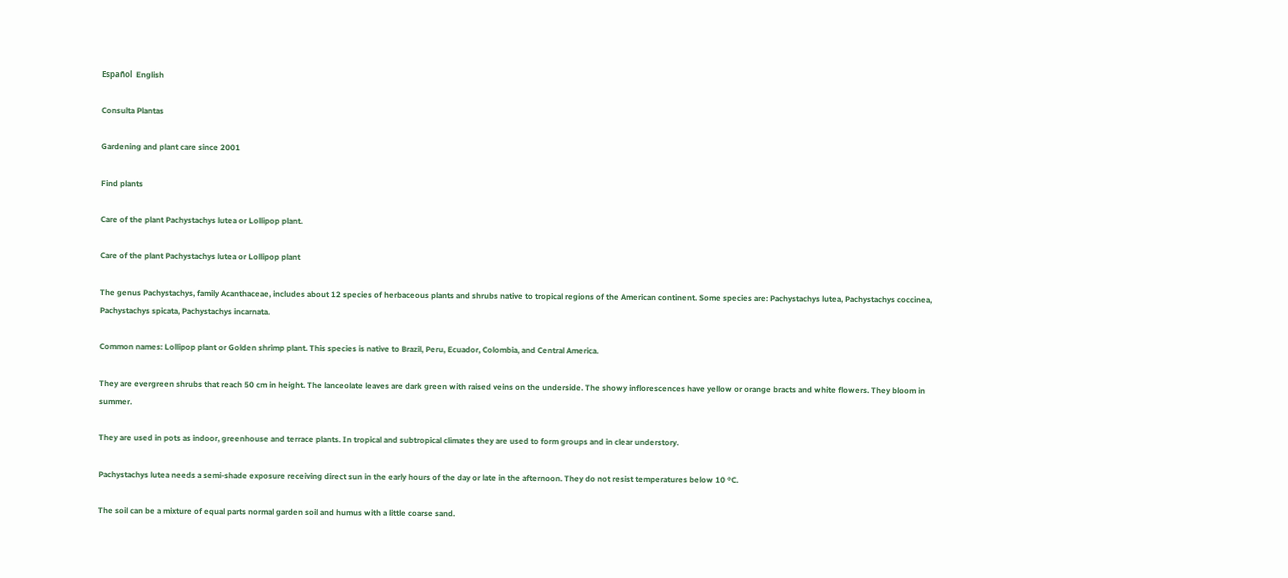Español  English

Consulta Plantas

Gardening and plant care since 2001

Find plants

Care of the plant Pachystachys lutea or Lollipop plant.

Care of the plant Pachystachys lutea or Lollipop plant

The genus Pachystachys, family Acanthaceae, includes about 12 species of herbaceous plants and shrubs native to tropical regions of the American continent. Some species are: Pachystachys lutea, Pachystachys coccinea, Pachystachys spicata, Pachystachys incarnata.

Common names: Lollipop plant or Golden shrimp plant. This species is native to Brazil, Peru, Ecuador, Colombia, and Central America.

They are evergreen shrubs that reach 50 cm in height. The lanceolate leaves are dark green with raised veins on the underside. The showy inflorescences have yellow or orange bracts and white flowers. They bloom in summer.

They are used in pots as indoor, greenhouse and terrace plants. In tropical and subtropical climates they are used to form groups and in clear understory.

Pachystachys lutea needs a semi-shade exposure receiving direct sun in the early hours of the day or late in the afternoon. They do not resist temperatures below 10 ºC.

The soil can be a mixture of equal parts normal garden soil and humus with a little coarse sand.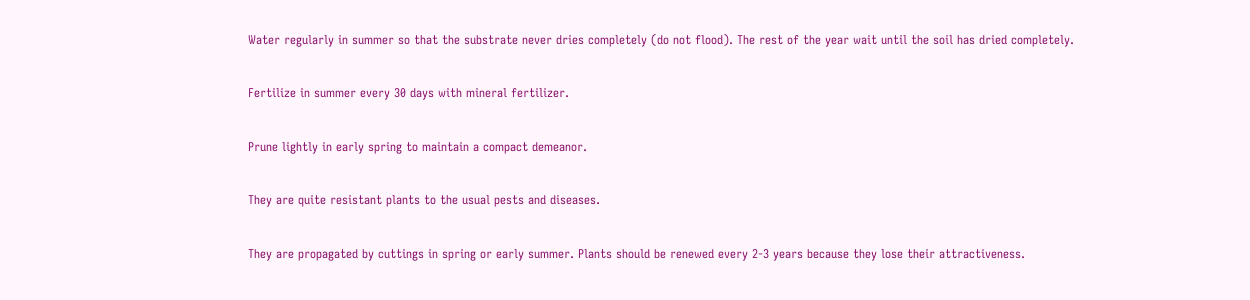Water regularly in summer so that the substrate never dries completely (do not flood). The rest of the year wait until the soil has dried completely.

Fertilize in summer every 30 days with mineral fertilizer.

Prune lightly in early spring to maintain a compact demeanor.

They are quite resistant plants to the usual pests and diseases.

They are propagated by cuttings in spring or early summer. Plants should be renewed every 2-3 years because they lose their attractiveness.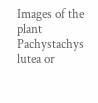Images of the plant Pachystachys lutea or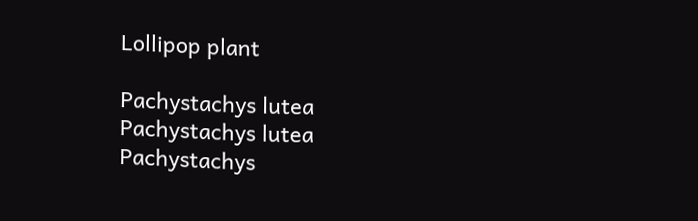Lollipop plant

Pachystachys lutea
Pachystachys lutea
Pachystachys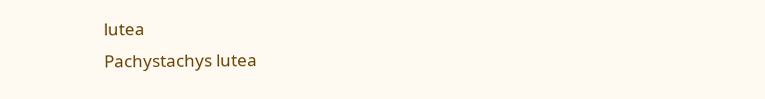lutea
Pachystachys lutea